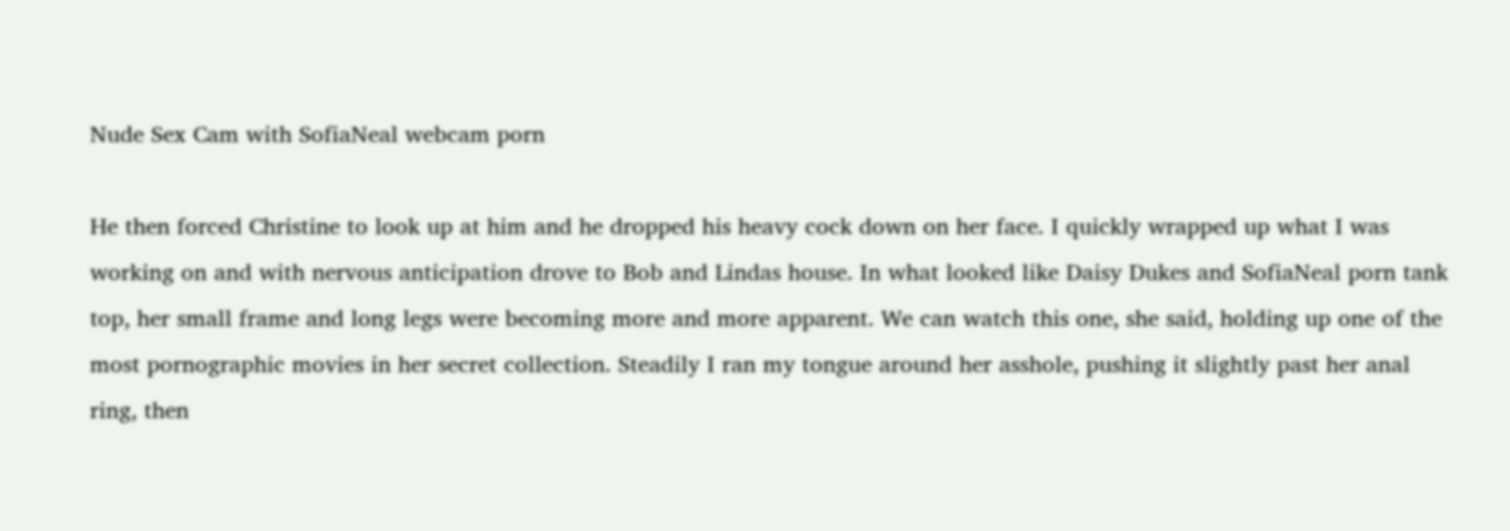Nude Sex Cam with SofiaNeal webcam porn

He then forced Christine to look up at him and he dropped his heavy cock down on her face. I quickly wrapped up what I was working on and with nervous anticipation drove to Bob and Lindas house. In what looked like Daisy Dukes and SofiaNeal porn tank top, her small frame and long legs were becoming more and more apparent. We can watch this one, she said, holding up one of the most pornographic movies in her secret collection. Steadily I ran my tongue around her asshole, pushing it slightly past her anal ring, then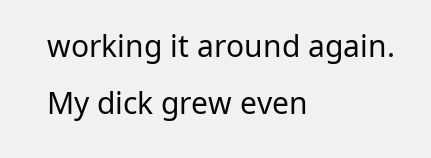working it around again. My dick grew even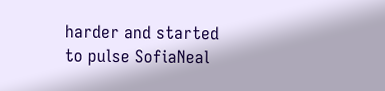harder and started to pulse SofiaNeal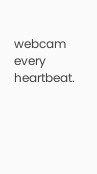webcam every heartbeat.